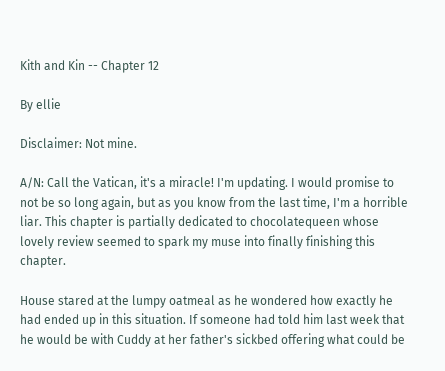Kith and Kin -- Chapter 12

By ellie

Disclaimer: Not mine.

A/N: Call the Vatican, it's a miracle! I'm updating. I would promise to not be so long again, but as you know from the last time, I'm a horrible liar. This chapter is partially dedicated to chocolatequeen whose lovely review seemed to spark my muse into finally finishing this chapter.

House stared at the lumpy oatmeal as he wondered how exactly he had ended up in this situation. If someone had told him last week that he would be with Cuddy at her father's sickbed offering what could be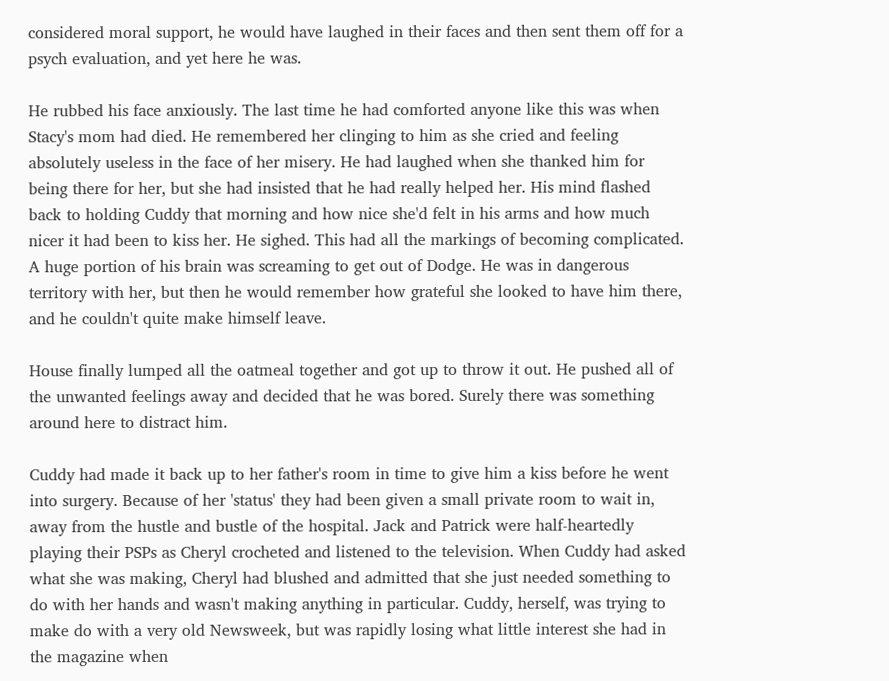considered moral support, he would have laughed in their faces and then sent them off for a psych evaluation, and yet here he was.

He rubbed his face anxiously. The last time he had comforted anyone like this was when Stacy's mom had died. He remembered her clinging to him as she cried and feeling absolutely useless in the face of her misery. He had laughed when she thanked him for being there for her, but she had insisted that he had really helped her. His mind flashed back to holding Cuddy that morning and how nice she'd felt in his arms and how much nicer it had been to kiss her. He sighed. This had all the markings of becoming complicated. A huge portion of his brain was screaming to get out of Dodge. He was in dangerous territory with her, but then he would remember how grateful she looked to have him there, and he couldn't quite make himself leave.

House finally lumped all the oatmeal together and got up to throw it out. He pushed all of the unwanted feelings away and decided that he was bored. Surely there was something around here to distract him.

Cuddy had made it back up to her father's room in time to give him a kiss before he went into surgery. Because of her 'status' they had been given a small private room to wait in, away from the hustle and bustle of the hospital. Jack and Patrick were half-heartedly playing their PSPs as Cheryl crocheted and listened to the television. When Cuddy had asked what she was making, Cheryl had blushed and admitted that she just needed something to do with her hands and wasn't making anything in particular. Cuddy, herself, was trying to make do with a very old Newsweek, but was rapidly losing what little interest she had in the magazine when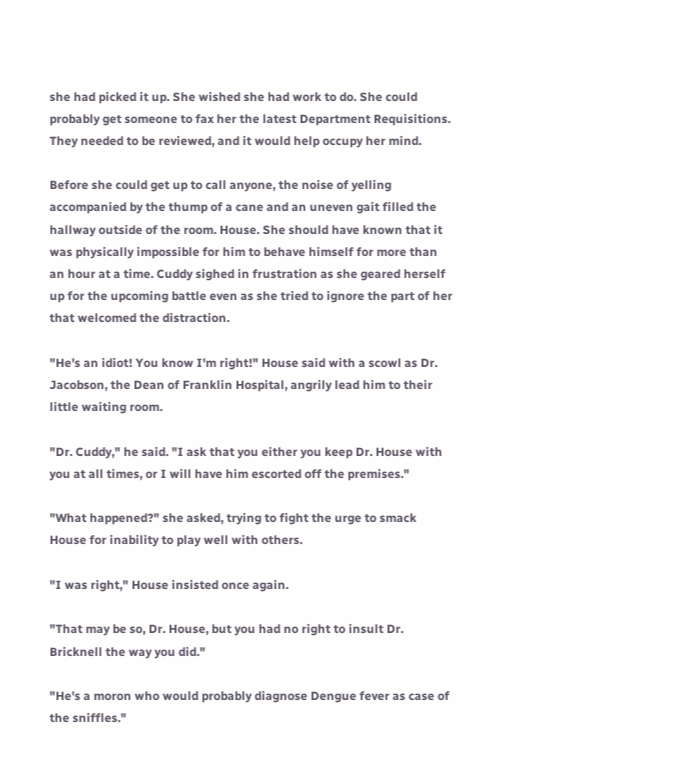she had picked it up. She wished she had work to do. She could probably get someone to fax her the latest Department Requisitions. They needed to be reviewed, and it would help occupy her mind.

Before she could get up to call anyone, the noise of yelling accompanied by the thump of a cane and an uneven gait filled the hallway outside of the room. House. She should have known that it was physically impossible for him to behave himself for more than an hour at a time. Cuddy sighed in frustration as she geared herself up for the upcoming battle even as she tried to ignore the part of her that welcomed the distraction.

"He's an idiot! You know I'm right!" House said with a scowl as Dr. Jacobson, the Dean of Franklin Hospital, angrily lead him to their little waiting room.

"Dr. Cuddy," he said. "I ask that you either you keep Dr. House with you at all times, or I will have him escorted off the premises."

"What happened?" she asked, trying to fight the urge to smack House for inability to play well with others.

"I was right," House insisted once again.

"That may be so, Dr. House, but you had no right to insult Dr. Bricknell the way you did."

"He's a moron who would probably diagnose Dengue fever as case of the sniffles."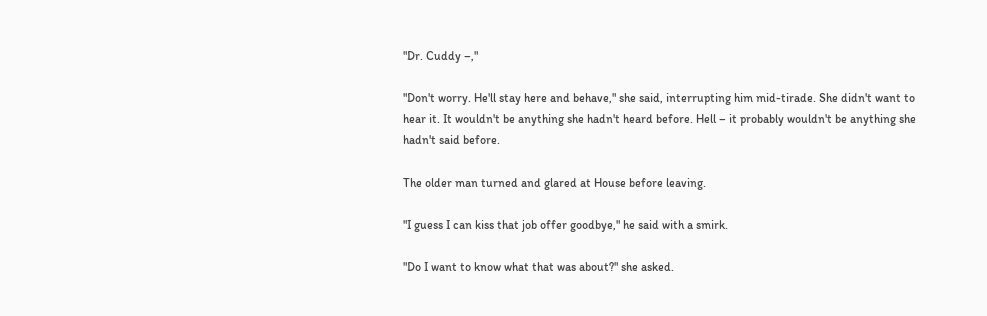"Dr. Cuddy –,"

"Don't worry. He'll stay here and behave," she said, interrupting him mid-tirade. She didn't want to hear it. It wouldn't be anything she hadn't heard before. Hell – it probably wouldn't be anything she hadn't said before.

The older man turned and glared at House before leaving.

"I guess I can kiss that job offer goodbye," he said with a smirk.

"Do I want to know what that was about?" she asked.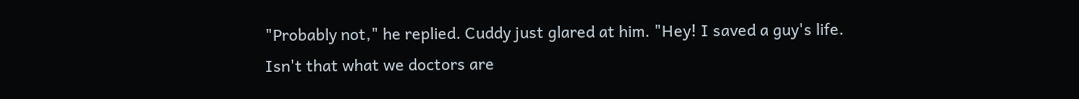"Probably not," he replied. Cuddy just glared at him. "Hey! I saved a guy's life. Isn't that what we doctors are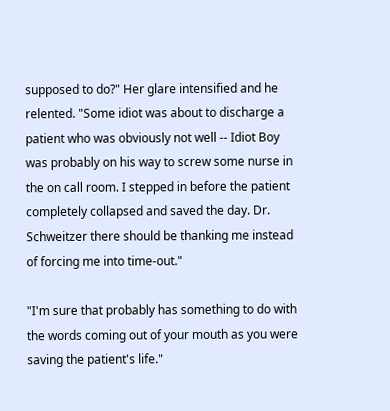supposed to do?" Her glare intensified and he relented. "Some idiot was about to discharge a patient who was obviously not well -- Idiot Boy was probably on his way to screw some nurse in the on call room. I stepped in before the patient completely collapsed and saved the day. Dr. Schweitzer there should be thanking me instead of forcing me into time-out."

"I'm sure that probably has something to do with the words coming out of your mouth as you were saving the patient's life."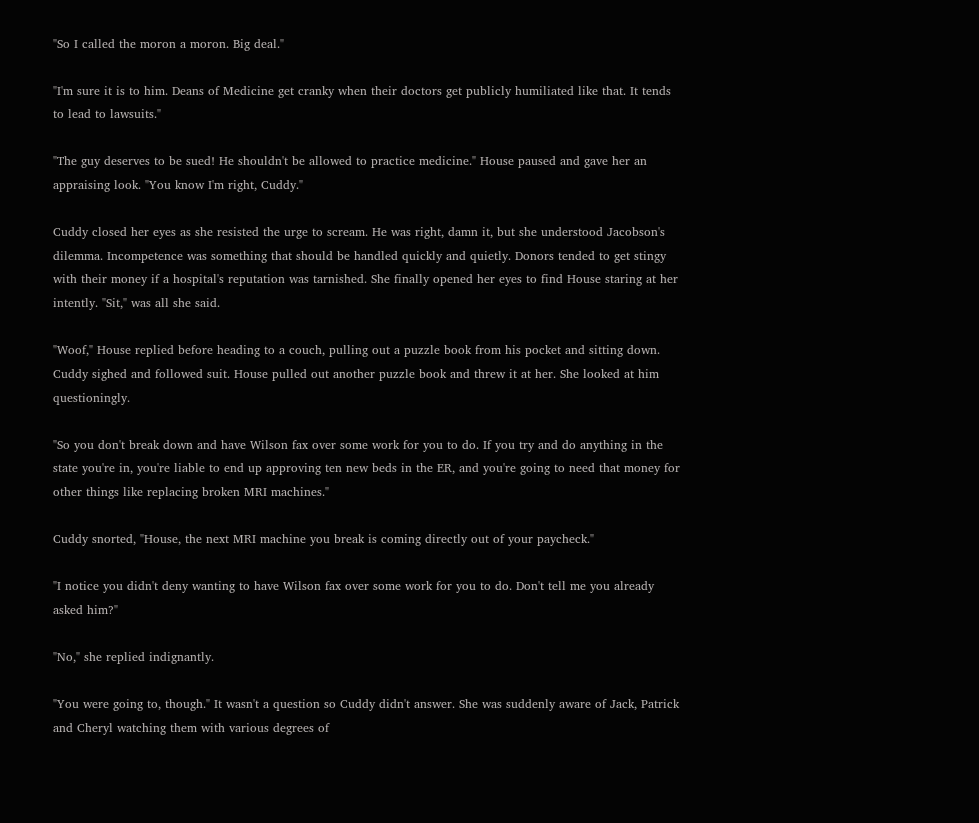"So I called the moron a moron. Big deal."

"I'm sure it is to him. Deans of Medicine get cranky when their doctors get publicly humiliated like that. It tends to lead to lawsuits."

"The guy deserves to be sued! He shouldn't be allowed to practice medicine." House paused and gave her an appraising look. "You know I'm right, Cuddy."

Cuddy closed her eyes as she resisted the urge to scream. He was right, damn it, but she understood Jacobson's dilemma. Incompetence was something that should be handled quickly and quietly. Donors tended to get stingy with their money if a hospital's reputation was tarnished. She finally opened her eyes to find House staring at her intently. "Sit," was all she said.

"Woof," House replied before heading to a couch, pulling out a puzzle book from his pocket and sitting down. Cuddy sighed and followed suit. House pulled out another puzzle book and threw it at her. She looked at him questioningly.

"So you don't break down and have Wilson fax over some work for you to do. If you try and do anything in the state you're in, you're liable to end up approving ten new beds in the ER, and you're going to need that money for other things like replacing broken MRI machines."

Cuddy snorted, "House, the next MRI machine you break is coming directly out of your paycheck."

"I notice you didn't deny wanting to have Wilson fax over some work for you to do. Don't tell me you already asked him?"

"No," she replied indignantly.

"You were going to, though." It wasn't a question so Cuddy didn't answer. She was suddenly aware of Jack, Patrick and Cheryl watching them with various degrees of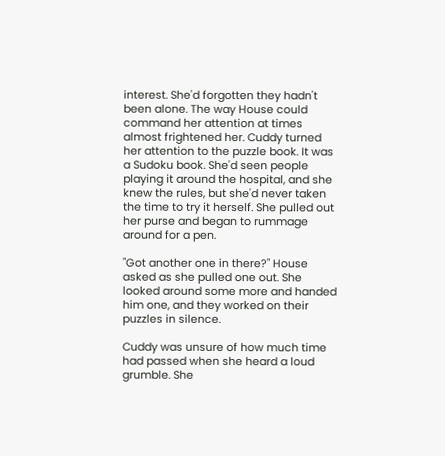interest. She'd forgotten they hadn't been alone. The way House could command her attention at times almost frightened her. Cuddy turned her attention to the puzzle book. It was a Sudoku book. She'd seen people playing it around the hospital, and she knew the rules, but she'd never taken the time to try it herself. She pulled out her purse and began to rummage around for a pen.

"Got another one in there?" House asked as she pulled one out. She looked around some more and handed him one, and they worked on their puzzles in silence.

Cuddy was unsure of how much time had passed when she heard a loud grumble. She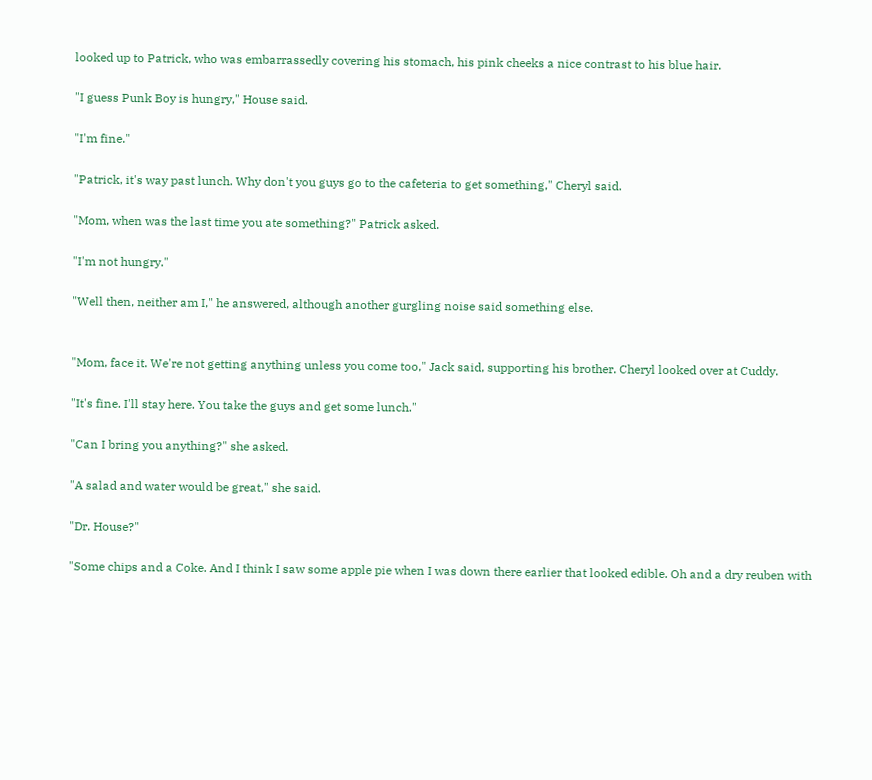looked up to Patrick, who was embarrassedly covering his stomach, his pink cheeks a nice contrast to his blue hair.

"I guess Punk Boy is hungry," House said.

"I'm fine."

"Patrick, it's way past lunch. Why don't you guys go to the cafeteria to get something," Cheryl said.

"Mom, when was the last time you ate something?" Patrick asked.

"I'm not hungry."

"Well then, neither am I," he answered, although another gurgling noise said something else.


"Mom, face it. We're not getting anything unless you come too," Jack said, supporting his brother. Cheryl looked over at Cuddy.

"It's fine. I'll stay here. You take the guys and get some lunch."

"Can I bring you anything?" she asked.

"A salad and water would be great," she said.

"Dr. House?"

"Some chips and a Coke. And I think I saw some apple pie when I was down there earlier that looked edible. Oh and a dry reuben with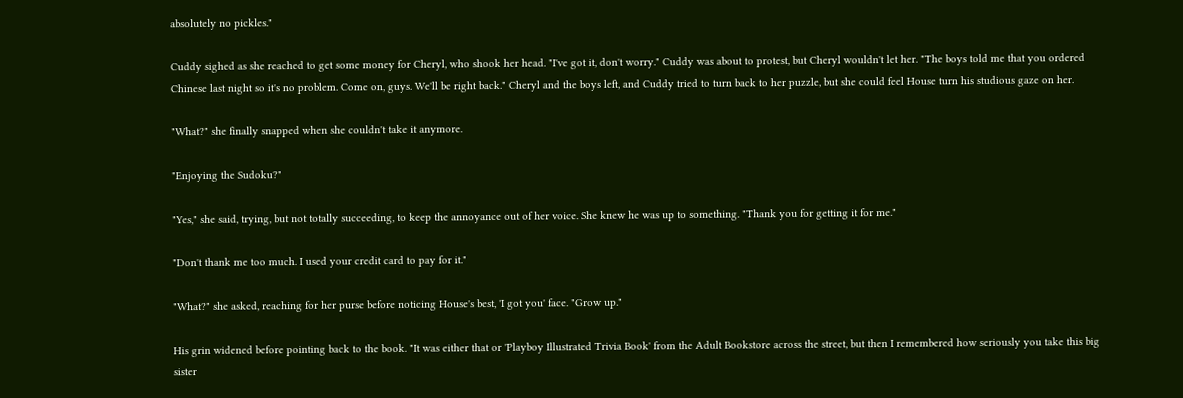absolutely no pickles."

Cuddy sighed as she reached to get some money for Cheryl, who shook her head. "I've got it, don't worry." Cuddy was about to protest, but Cheryl wouldn't let her. "The boys told me that you ordered Chinese last night so it's no problem. Come on, guys. We'll be right back." Cheryl and the boys left, and Cuddy tried to turn back to her puzzle, but she could feel House turn his studious gaze on her.

"What?" she finally snapped when she couldn't take it anymore.

"Enjoying the Sudoku?"

"Yes," she said, trying, but not totally succeeding, to keep the annoyance out of her voice. She knew he was up to something. "Thank you for getting it for me."

"Don't thank me too much. I used your credit card to pay for it."

"What?" she asked, reaching for her purse before noticing House's best, 'I got you' face. "Grow up."

His grin widened before pointing back to the book. "It was either that or 'Playboy Illustrated Trivia Book' from the Adult Bookstore across the street, but then I remembered how seriously you take this big sister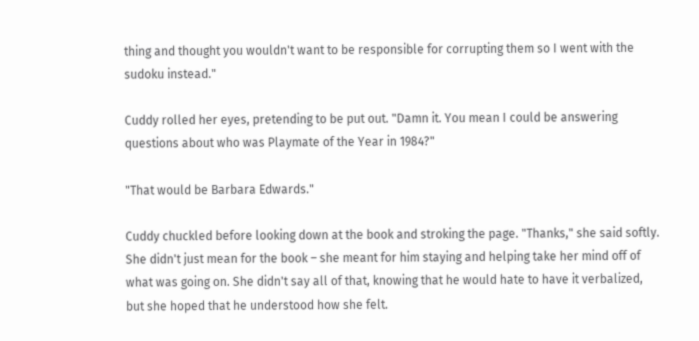thing and thought you wouldn't want to be responsible for corrupting them so I went with the sudoku instead."

Cuddy rolled her eyes, pretending to be put out. "Damn it. You mean I could be answering questions about who was Playmate of the Year in 1984?"

"That would be Barbara Edwards."

Cuddy chuckled before looking down at the book and stroking the page. "Thanks," she said softly. She didn't just mean for the book – she meant for him staying and helping take her mind off of what was going on. She didn't say all of that, knowing that he would hate to have it verbalized, but she hoped that he understood how she felt.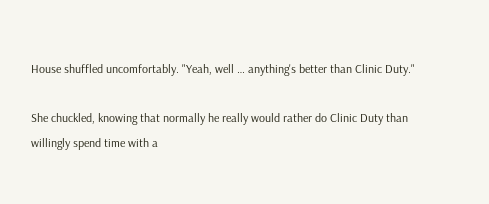House shuffled uncomfortably. "Yeah, well … anything's better than Clinic Duty."

She chuckled, knowing that normally he really would rather do Clinic Duty than willingly spend time with a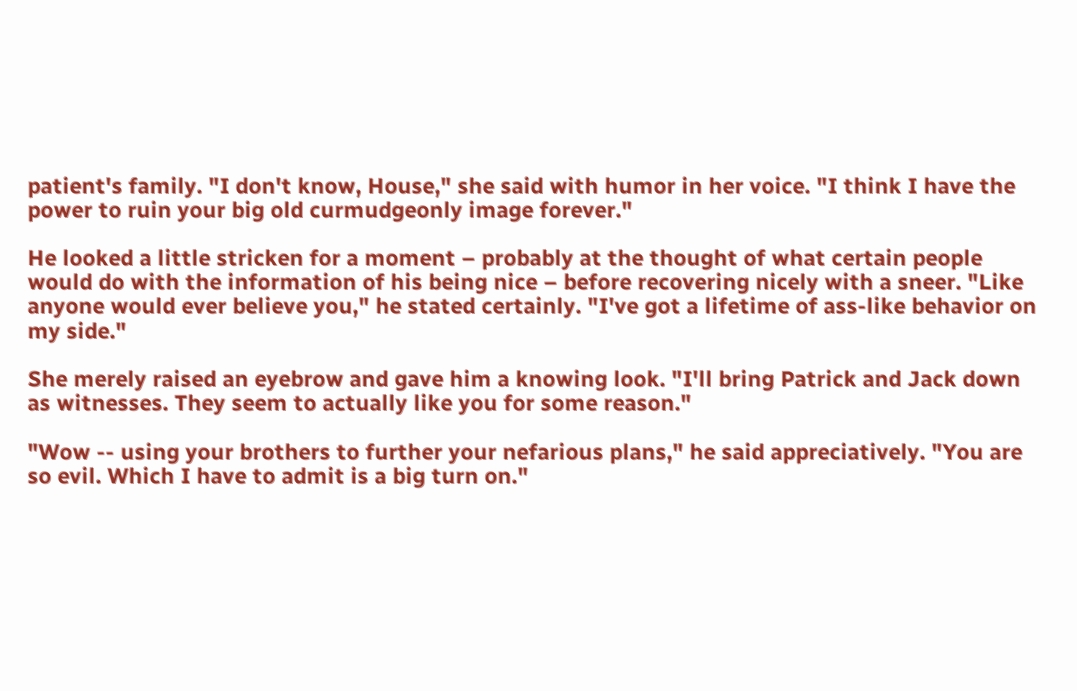patient's family. "I don't know, House," she said with humor in her voice. "I think I have the power to ruin your big old curmudgeonly image forever."

He looked a little stricken for a moment – probably at the thought of what certain people would do with the information of his being nice – before recovering nicely with a sneer. "Like anyone would ever believe you," he stated certainly. "I've got a lifetime of ass-like behavior on my side."

She merely raised an eyebrow and gave him a knowing look. "I'll bring Patrick and Jack down as witnesses. They seem to actually like you for some reason."

"Wow -- using your brothers to further your nefarious plans," he said appreciatively. "You are so evil. Which I have to admit is a big turn on."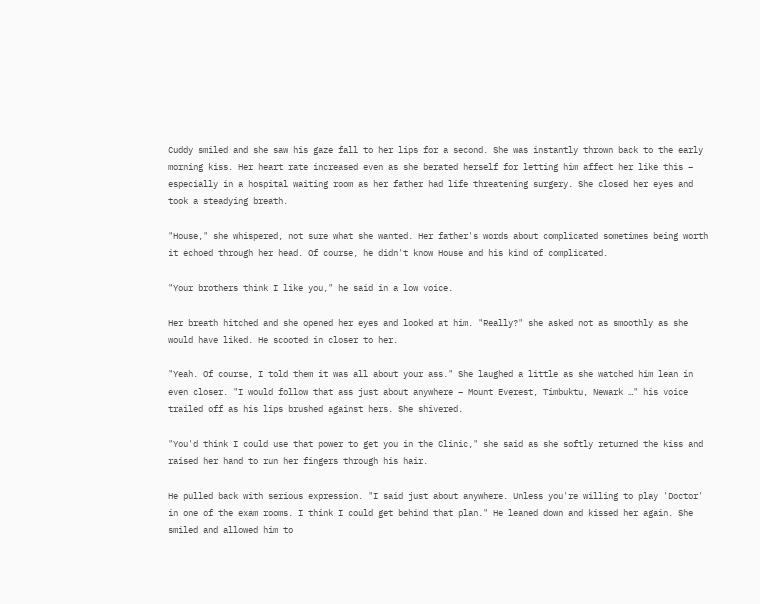Cuddy smiled and she saw his gaze fall to her lips for a second. She was instantly thrown back to the early morning kiss. Her heart rate increased even as she berated herself for letting him affect her like this – especially in a hospital waiting room as her father had life threatening surgery. She closed her eyes and took a steadying breath.

"House," she whispered, not sure what she wanted. Her father's words about complicated sometimes being worth it echoed through her head. Of course, he didn't know House and his kind of complicated.

"Your brothers think I like you," he said in a low voice.

Her breath hitched and she opened her eyes and looked at him. "Really?" she asked not as smoothly as she would have liked. He scooted in closer to her.

"Yeah. Of course, I told them it was all about your ass." She laughed a little as she watched him lean in even closer. "I would follow that ass just about anywhere – Mount Everest, Timbuktu, Newark …" his voice trailed off as his lips brushed against hers. She shivered.

"You'd think I could use that power to get you in the Clinic," she said as she softly returned the kiss and raised her hand to run her fingers through his hair.

He pulled back with serious expression. "I said just about anywhere. Unless you're willing to play 'Doctor' in one of the exam rooms. I think I could get behind that plan." He leaned down and kissed her again. She smiled and allowed him to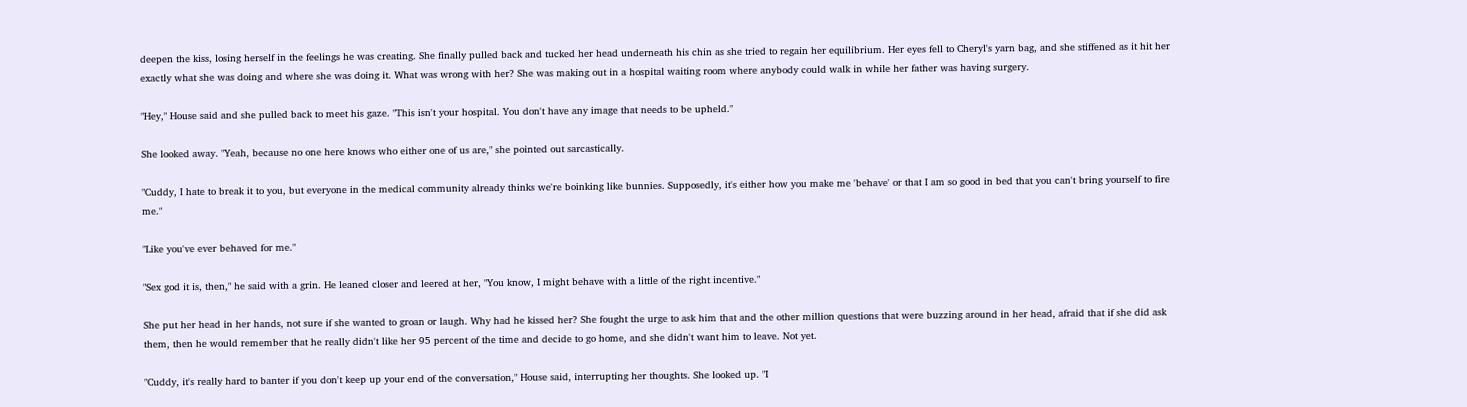deepen the kiss, losing herself in the feelings he was creating. She finally pulled back and tucked her head underneath his chin as she tried to regain her equilibrium. Her eyes fell to Cheryl's yarn bag, and she stiffened as it hit her exactly what she was doing and where she was doing it. What was wrong with her? She was making out in a hospital waiting room where anybody could walk in while her father was having surgery.

"Hey," House said and she pulled back to meet his gaze. "This isn't your hospital. You don't have any image that needs to be upheld."

She looked away. "Yeah, because no one here knows who either one of us are," she pointed out sarcastically.

"Cuddy, I hate to break it to you, but everyone in the medical community already thinks we're boinking like bunnies. Supposedly, it's either how you make me 'behave' or that I am so good in bed that you can't bring yourself to fire me."

"Like you've ever behaved for me."

"Sex god it is, then," he said with a grin. He leaned closer and leered at her, "You know, I might behave with a little of the right incentive."

She put her head in her hands, not sure if she wanted to groan or laugh. Why had he kissed her? She fought the urge to ask him that and the other million questions that were buzzing around in her head, afraid that if she did ask them, then he would remember that he really didn't like her 95 percent of the time and decide to go home, and she didn't want him to leave. Not yet.

"Cuddy, it's really hard to banter if you don't keep up your end of the conversation," House said, interrupting her thoughts. She looked up. "I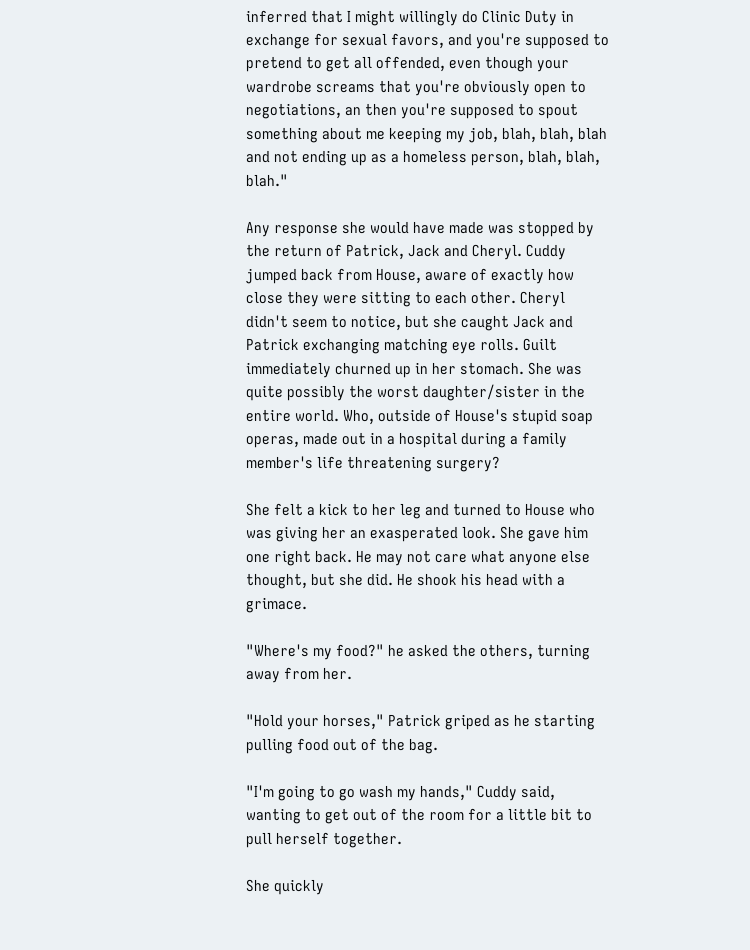inferred that I might willingly do Clinic Duty in exchange for sexual favors, and you're supposed to pretend to get all offended, even though your wardrobe screams that you're obviously open to negotiations, an then you're supposed to spout something about me keeping my job, blah, blah, blah and not ending up as a homeless person, blah, blah, blah."

Any response she would have made was stopped by the return of Patrick, Jack and Cheryl. Cuddy jumped back from House, aware of exactly how close they were sitting to each other. Cheryl didn't seem to notice, but she caught Jack and Patrick exchanging matching eye rolls. Guilt immediately churned up in her stomach. She was quite possibly the worst daughter/sister in the entire world. Who, outside of House's stupid soap operas, made out in a hospital during a family member's life threatening surgery?

She felt a kick to her leg and turned to House who was giving her an exasperated look. She gave him one right back. He may not care what anyone else thought, but she did. He shook his head with a grimace.

"Where's my food?" he asked the others, turning away from her.

"Hold your horses," Patrick griped as he starting pulling food out of the bag.

"I'm going to go wash my hands," Cuddy said, wanting to get out of the room for a little bit to pull herself together.

She quickly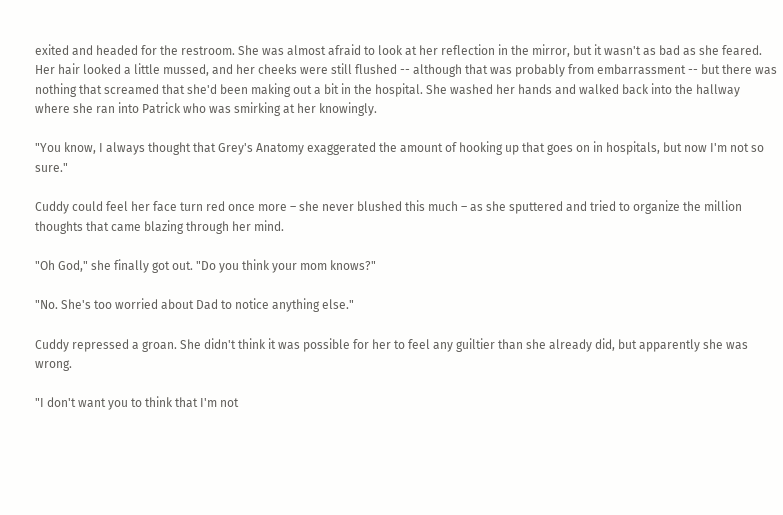exited and headed for the restroom. She was almost afraid to look at her reflection in the mirror, but it wasn't as bad as she feared. Her hair looked a little mussed, and her cheeks were still flushed -- although that was probably from embarrassment -- but there was nothing that screamed that she'd been making out a bit in the hospital. She washed her hands and walked back into the hallway where she ran into Patrick who was smirking at her knowingly.

"You know, I always thought that Grey's Anatomy exaggerated the amount of hooking up that goes on in hospitals, but now I'm not so sure."

Cuddy could feel her face turn red once more – she never blushed this much – as she sputtered and tried to organize the million thoughts that came blazing through her mind.

"Oh God," she finally got out. "Do you think your mom knows?"

"No. She's too worried about Dad to notice anything else."

Cuddy repressed a groan. She didn't think it was possible for her to feel any guiltier than she already did, but apparently she was wrong.

"I don't want you to think that I'm not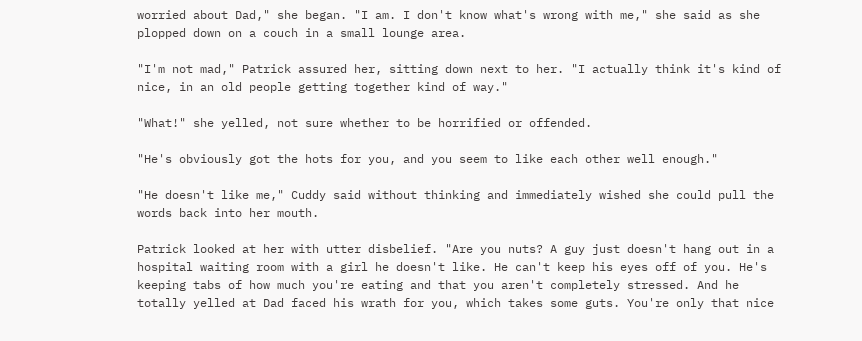worried about Dad," she began. "I am. I don't know what's wrong with me," she said as she plopped down on a couch in a small lounge area.

"I'm not mad," Patrick assured her, sitting down next to her. "I actually think it's kind of nice, in an old people getting together kind of way."

"What!" she yelled, not sure whether to be horrified or offended.

"He's obviously got the hots for you, and you seem to like each other well enough."

"He doesn't like me," Cuddy said without thinking and immediately wished she could pull the words back into her mouth.

Patrick looked at her with utter disbelief. "Are you nuts? A guy just doesn't hang out in a hospital waiting room with a girl he doesn't like. He can't keep his eyes off of you. He's keeping tabs of how much you're eating and that you aren't completely stressed. And he totally yelled at Dad faced his wrath for you, which takes some guts. You're only that nice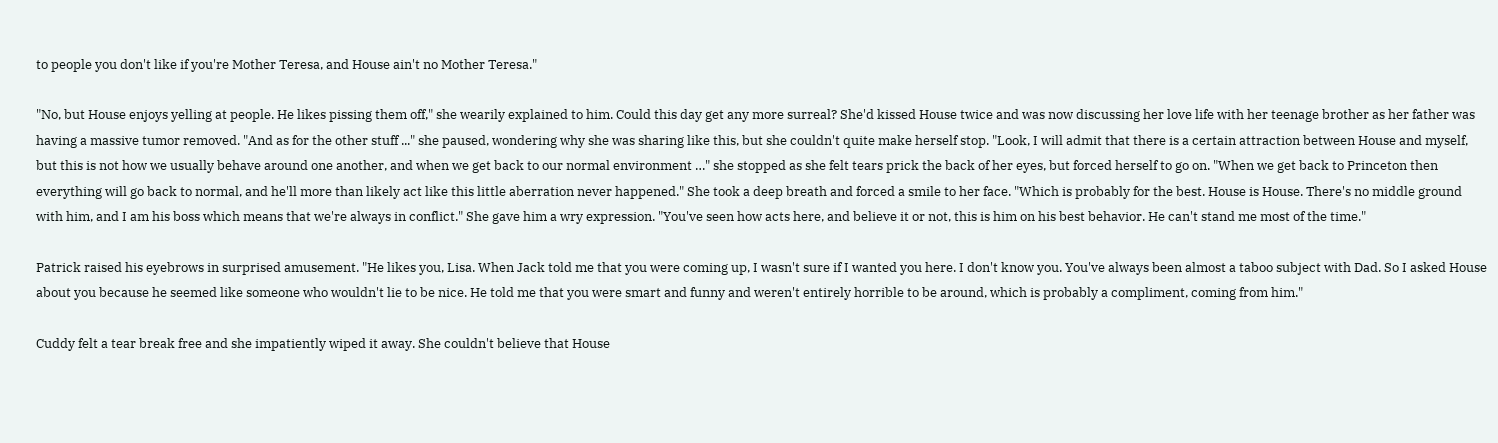to people you don't like if you're Mother Teresa, and House ain't no Mother Teresa."

"No, but House enjoys yelling at people. He likes pissing them off," she wearily explained to him. Could this day get any more surreal? She'd kissed House twice and was now discussing her love life with her teenage brother as her father was having a massive tumor removed. "And as for the other stuff ..." she paused, wondering why she was sharing like this, but she couldn't quite make herself stop. "Look, I will admit that there is a certain attraction between House and myself, but this is not how we usually behave around one another, and when we get back to our normal environment …" she stopped as she felt tears prick the back of her eyes, but forced herself to go on. "When we get back to Princeton then everything will go back to normal, and he'll more than likely act like this little aberration never happened." She took a deep breath and forced a smile to her face. "Which is probably for the best. House is House. There's no middle ground with him, and I am his boss which means that we're always in conflict." She gave him a wry expression. "You've seen how acts here, and believe it or not, this is him on his best behavior. He can't stand me most of the time."

Patrick raised his eyebrows in surprised amusement. "He likes you, Lisa. When Jack told me that you were coming up, I wasn't sure if I wanted you here. I don't know you. You've always been almost a taboo subject with Dad. So I asked House about you because he seemed like someone who wouldn't lie to be nice. He told me that you were smart and funny and weren't entirely horrible to be around, which is probably a compliment, coming from him."

Cuddy felt a tear break free and she impatiently wiped it away. She couldn't believe that House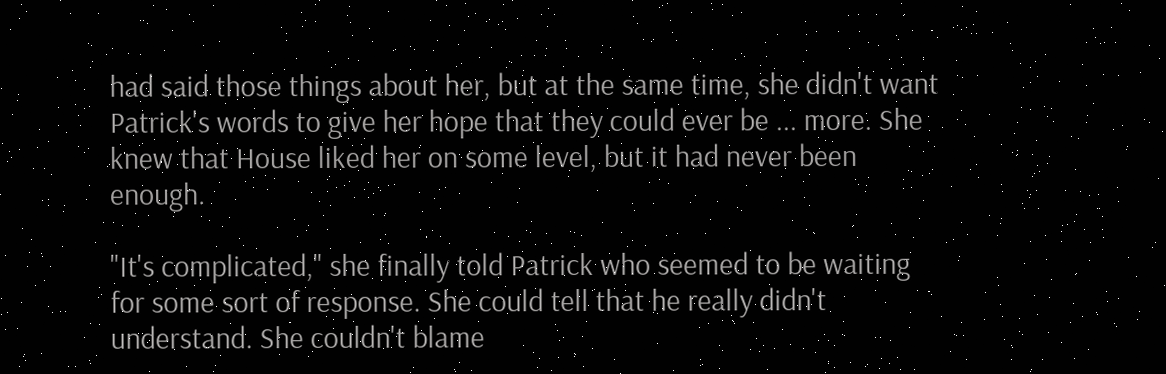had said those things about her, but at the same time, she didn't want Patrick's words to give her hope that they could ever be ... more. She knew that House liked her on some level, but it had never been enough.

"It's complicated," she finally told Patrick who seemed to be waiting for some sort of response. She could tell that he really didn't understand. She couldn't blame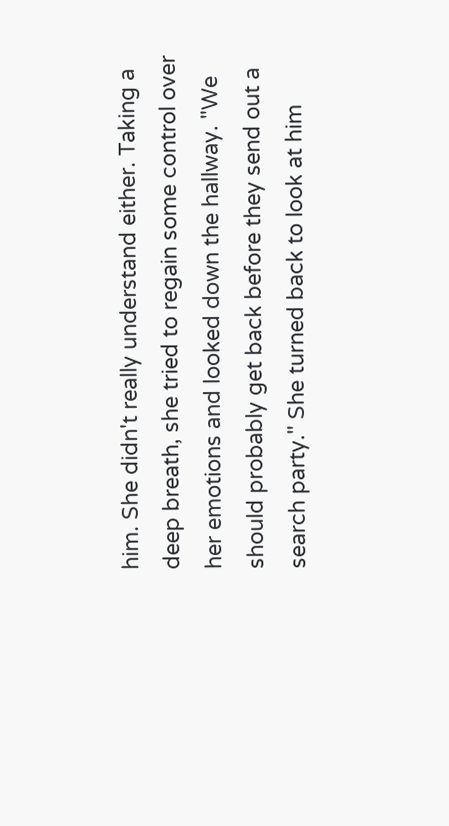him. She didn't really understand either. Taking a deep breath, she tried to regain some control over her emotions and looked down the hallway. "We should probably get back before they send out a search party." She turned back to look at him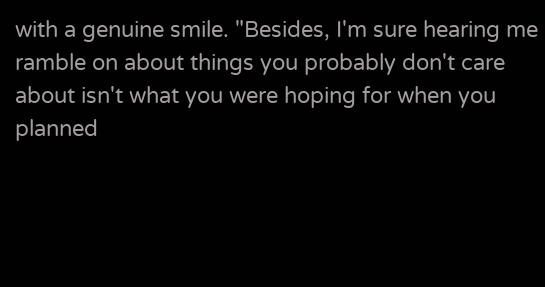with a genuine smile. "Besides, I'm sure hearing me ramble on about things you probably don't care about isn't what you were hoping for when you planned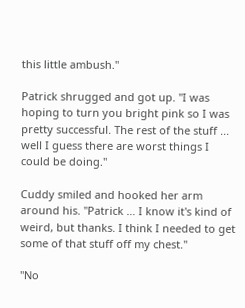this little ambush."

Patrick shrugged and got up. "I was hoping to turn you bright pink so I was pretty successful. The rest of the stuff ... well I guess there are worst things I could be doing."

Cuddy smiled and hooked her arm around his. "Patrick … I know it's kind of weird, but thanks. I think I needed to get some of that stuff off my chest."

"No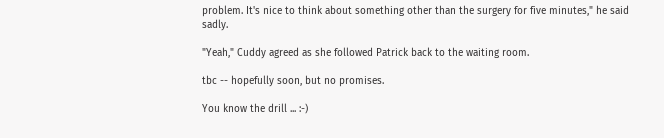problem. It's nice to think about something other than the surgery for five minutes," he said sadly.

"Yeah," Cuddy agreed as she followed Patrick back to the waiting room.

tbc -- hopefully soon, but no promises.

You know the drill ... :-)